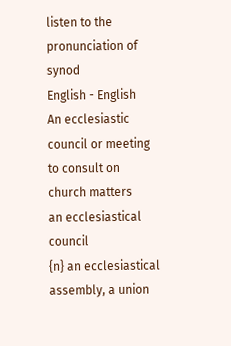listen to the pronunciation of synod
English - English
An ecclesiastic council or meeting to consult on church matters
an ecclesiastical council
{n} an ecclesiastical assembly, a union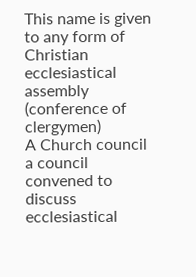This name is given to any form of Christian ecclesiastical assembly (conference of clergymen)
A Church council
a council convened to discuss ecclesiastical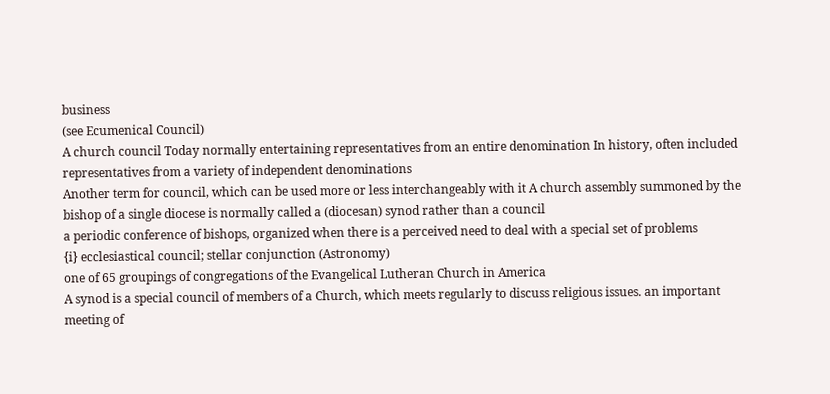business
(see Ecumenical Council)
A church council Today normally entertaining representatives from an entire denomination In history, often included representatives from a variety of independent denominations
Another term for council, which can be used more or less interchangeably with it A church assembly summoned by the bishop of a single diocese is normally called a (diocesan) synod rather than a council
a periodic conference of bishops, organized when there is a perceived need to deal with a special set of problems
{i} ecclesiastical council; stellar conjunction (Astronomy)
one of 65 groupings of congregations of the Evangelical Lutheran Church in America
A synod is a special council of members of a Church, which meets regularly to discuss religious issues. an important meeting of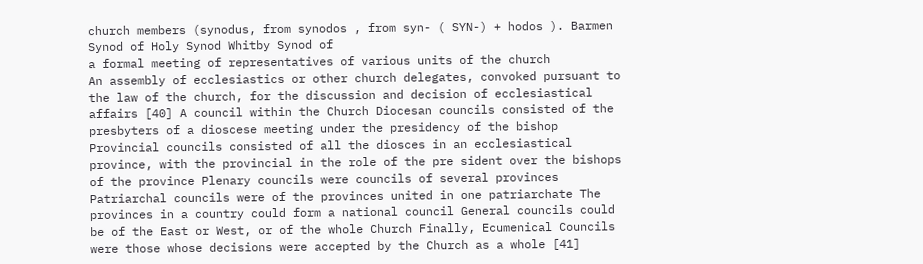church members (synodus, from synodos , from syn- ( SYN-) + hodos ). Barmen Synod of Holy Synod Whitby Synod of
a formal meeting of representatives of various units of the church
An assembly of ecclesiastics or other church delegates, convoked pursuant to the law of the church, for the discussion and decision of ecclesiastical affairs [40] A council within the Church Diocesan councils consisted of the presbyters of a dioscese meeting under the presidency of the bishop Provincial councils consisted of all the diosces in an ecclesiastical province, with the provincial in the role of the pre sident over the bishops of the province Plenary councils were councils of several provinces Patriarchal councils were of the provinces united in one patriarchate The provinces in a country could form a national council General councils could be of the East or West, or of the whole Church Finally, Ecumenical Councils were those whose decisions were accepted by the Church as a whole [41]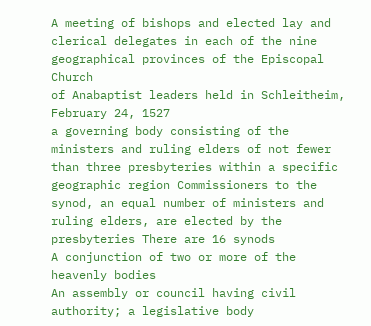A meeting of bishops and elected lay and clerical delegates in each of the nine geographical provinces of the Episcopal Church
of Anabaptist leaders held in Schleitheim, February 24, 1527
a governing body consisting of the ministers and ruling elders of not fewer than three presbyteries within a specific geographic region Commissioners to the synod, an equal number of ministers and ruling elders, are elected by the presbyteries There are 16 synods
A conjunction of two or more of the heavenly bodies
An assembly or council having civil authority; a legislative body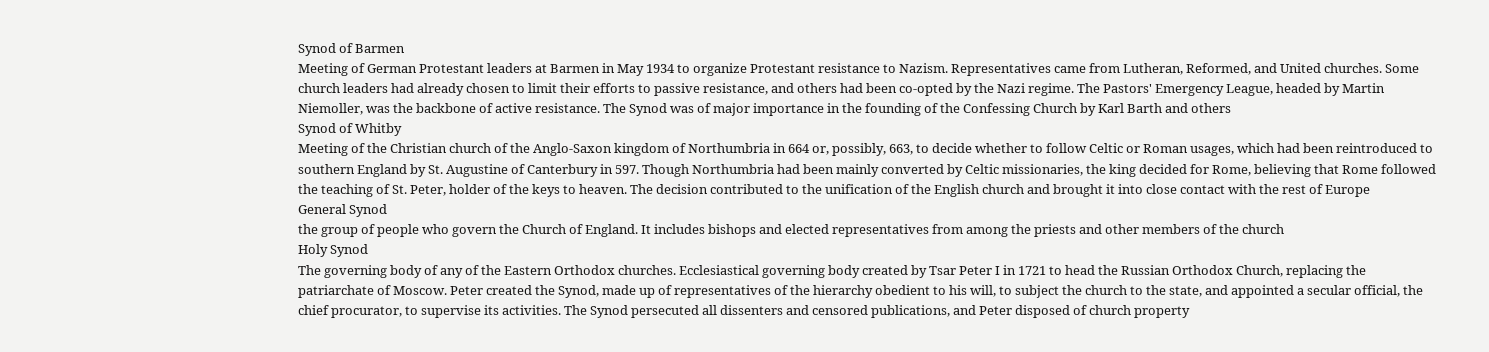Synod of Barmen
Meeting of German Protestant leaders at Barmen in May 1934 to organize Protestant resistance to Nazism. Representatives came from Lutheran, Reformed, and United churches. Some church leaders had already chosen to limit their efforts to passive resistance, and others had been co-opted by the Nazi regime. The Pastors' Emergency League, headed by Martin Niemoller, was the backbone of active resistance. The Synod was of major importance in the founding of the Confessing Church by Karl Barth and others
Synod of Whitby
Meeting of the Christian church of the Anglo-Saxon kingdom of Northumbria in 664 or, possibly, 663, to decide whether to follow Celtic or Roman usages, which had been reintroduced to southern England by St. Augustine of Canterbury in 597. Though Northumbria had been mainly converted by Celtic missionaries, the king decided for Rome, believing that Rome followed the teaching of St. Peter, holder of the keys to heaven. The decision contributed to the unification of the English church and brought it into close contact with the rest of Europe
General Synod
the group of people who govern the Church of England. It includes bishops and elected representatives from among the priests and other members of the church
Holy Synod
The governing body of any of the Eastern Orthodox churches. Ecclesiastical governing body created by Tsar Peter I in 1721 to head the Russian Orthodox Church, replacing the patriarchate of Moscow. Peter created the Synod, made up of representatives of the hierarchy obedient to his will, to subject the church to the state, and appointed a secular official, the chief procurator, to supervise its activities. The Synod persecuted all dissenters and censored publications, and Peter disposed of church property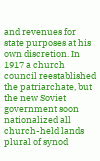and revenues for state purposes at his own discretion. In 1917 a church council reestablished the patriarchate, but the new Soviet government soon nationalized all church-held lands
plural of synod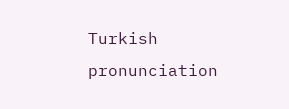Turkish pronunciation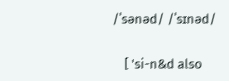/ˈsənəd/ /ˈsɪnəd/


    [ 'si-n&d also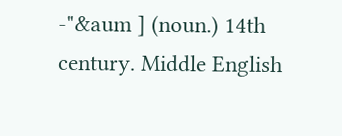-"&aum ] (noun.) 14th century. Middle English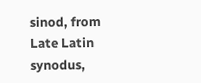sinod, from Late Latin synodus,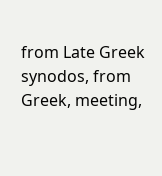from Late Greek synodos, from Greek, meeting,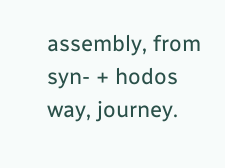assembly, from syn- + hodos way, journey.